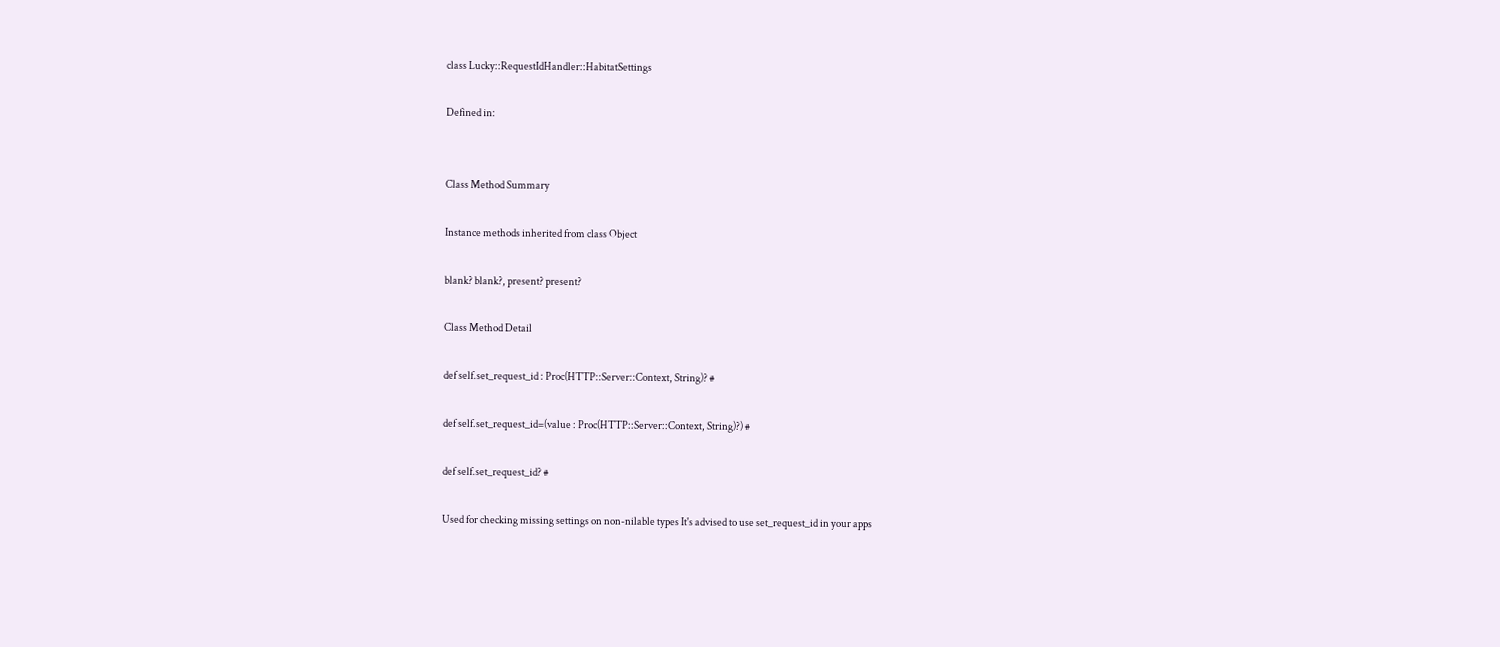class Lucky::RequestIdHandler::HabitatSettings

Defined in:


Class Method Summary

Instance methods inherited from class Object

blank? blank?, present? present?

Class Method Detail

def self.set_request_id : Proc(HTTP::Server::Context, String)? #

def self.set_request_id=(value : Proc(HTTP::Server::Context, String)?) #

def self.set_request_id? #

Used for checking missing settings on non-nilable types It's advised to use set_request_id in your apps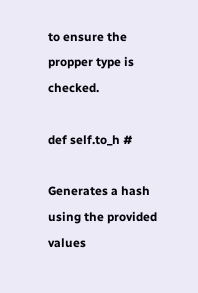to ensure the propper type is checked.

def self.to_h #

Generates a hash using the provided values